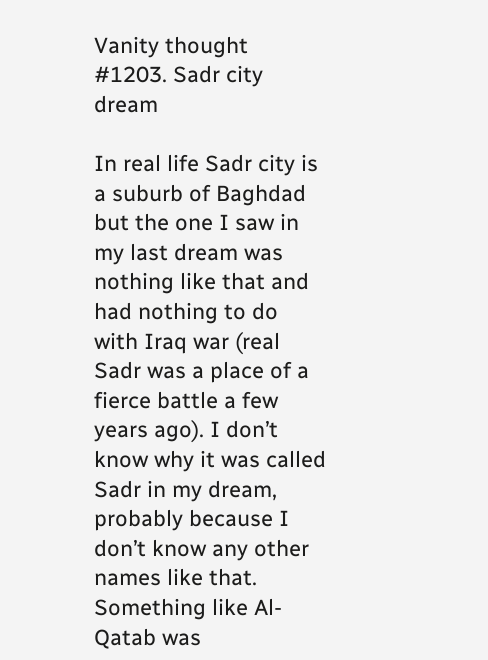Vanity thought #1203. Sadr city dream

In real life Sadr city is a suburb of Baghdad but the one I saw in my last dream was nothing like that and had nothing to do with Iraq war (real Sadr was a place of a fierce battle a few years ago). I don’t know why it was called Sadr in my dream, probably because I don’t know any other names like that. Something like Al-Qatab was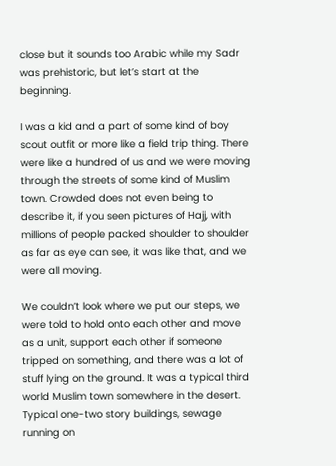close but it sounds too Arabic while my Sadr was prehistoric, but let’s start at the beginning.

I was a kid and a part of some kind of boy scout outfit or more like a field trip thing. There were like a hundred of us and we were moving through the streets of some kind of Muslim town. Crowded does not even being to describe it, if you seen pictures of Hajj, with millions of people packed shoulder to shoulder as far as eye can see, it was like that, and we were all moving.

We couldn’t look where we put our steps, we were told to hold onto each other and move as a unit, support each other if someone tripped on something, and there was a lot of stuff lying on the ground. It was a typical third world Muslim town somewhere in the desert. Typical one-two story buildings, sewage running on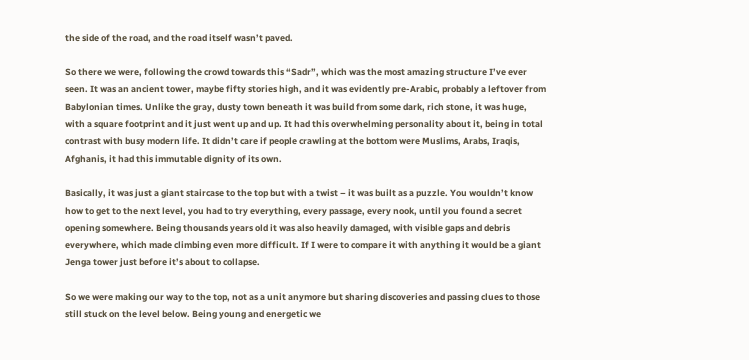the side of the road, and the road itself wasn’t paved.

So there we were, following the crowd towards this “Sadr”, which was the most amazing structure I’ve ever seen. It was an ancient tower, maybe fifty stories high, and it was evidently pre-Arabic, probably a leftover from Babylonian times. Unlike the gray, dusty town beneath it was build from some dark, rich stone, it was huge, with a square footprint and it just went up and up. It had this overwhelming personality about it, being in total contrast with busy modern life. It didn’t care if people crawling at the bottom were Muslims, Arabs, Iraqis, Afghanis, it had this immutable dignity of its own.

Basically, it was just a giant staircase to the top but with a twist – it was built as a puzzle. You wouldn’t know how to get to the next level, you had to try everything, every passage, every nook, until you found a secret opening somewhere. Being thousands years old it was also heavily damaged, with visible gaps and debris everywhere, which made climbing even more difficult. If I were to compare it with anything it would be a giant Jenga tower just before it’s about to collapse.

So we were making our way to the top, not as a unit anymore but sharing discoveries and passing clues to those still stuck on the level below. Being young and energetic we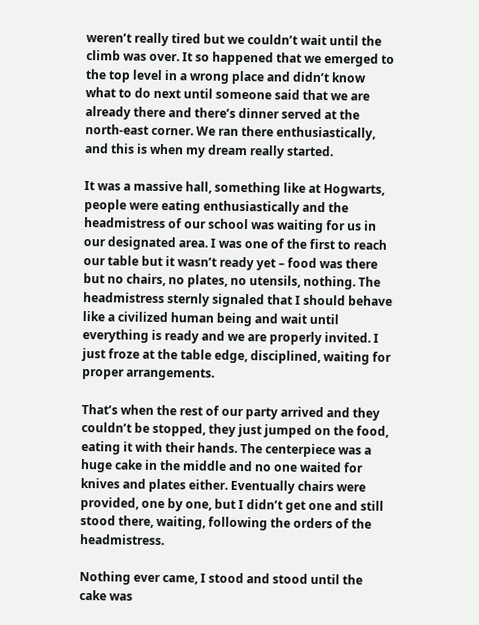weren’t really tired but we couldn’t wait until the climb was over. It so happened that we emerged to the top level in a wrong place and didn’t know what to do next until someone said that we are already there and there’s dinner served at the north-east corner. We ran there enthusiastically, and this is when my dream really started.

It was a massive hall, something like at Hogwarts, people were eating enthusiastically and the headmistress of our school was waiting for us in our designated area. I was one of the first to reach our table but it wasn’t ready yet – food was there but no chairs, no plates, no utensils, nothing. The headmistress sternly signaled that I should behave like a civilized human being and wait until everything is ready and we are properly invited. I just froze at the table edge, disciplined, waiting for proper arrangements.

That’s when the rest of our party arrived and they couldn’t be stopped, they just jumped on the food, eating it with their hands. The centerpiece was a huge cake in the middle and no one waited for knives and plates either. Eventually chairs were provided, one by one, but I didn’t get one and still stood there, waiting, following the orders of the headmistress.

Nothing ever came, I stood and stood until the cake was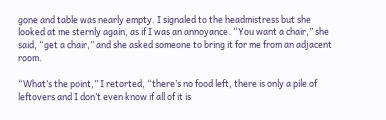gone and table was nearly empty. I signaled to the headmistress but she looked at me sternly again, as if I was an annoyance. “You want a chair,” she said, “get a chair,” and she asked someone to bring it for me from an adjacent room.

“What’s the point,” I retorted, “there’s no food left, there is only a pile of leftovers and I don’t even know if all of it is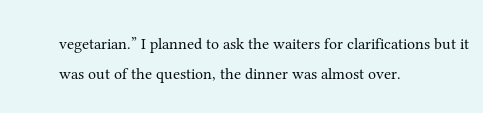vegetarian.” I planned to ask the waiters for clarifications but it was out of the question, the dinner was almost over.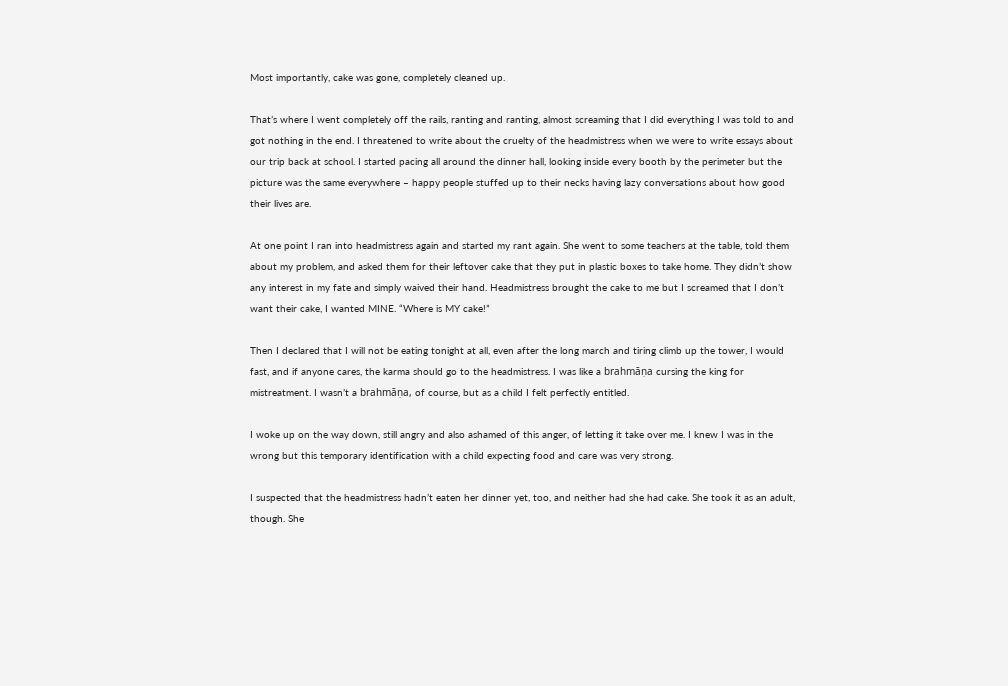Most importantly, cake was gone, completely cleaned up.

That’s where I went completely off the rails, ranting and ranting, almost screaming that I did everything I was told to and got nothing in the end. I threatened to write about the cruelty of the headmistress when we were to write essays about our trip back at school. I started pacing all around the dinner hall, looking inside every booth by the perimeter but the picture was the same everywhere – happy people stuffed up to their necks having lazy conversations about how good their lives are.

At one point I ran into headmistress again and started my rant again. She went to some teachers at the table, told them about my problem, and asked them for their leftover cake that they put in plastic boxes to take home. They didn’t show any interest in my fate and simply waived their hand. Headmistress brought the cake to me but I screamed that I don’t want their cake, I wanted MINE. “Where is MY cake!”

Then I declared that I will not be eating tonight at all, even after the long march and tiring climb up the tower, I would fast, and if anyone cares, the karma should go to the headmistress. I was like a brahmāṇa cursing the king for mistreatment. I wasn’t a brahmāṇa, of course, but as a child I felt perfectly entitled.

I woke up on the way down, still angry and also ashamed of this anger, of letting it take over me. I knew I was in the wrong but this temporary identification with a child expecting food and care was very strong.

I suspected that the headmistress hadn’t eaten her dinner yet, too, and neither had she had cake. She took it as an adult, though. She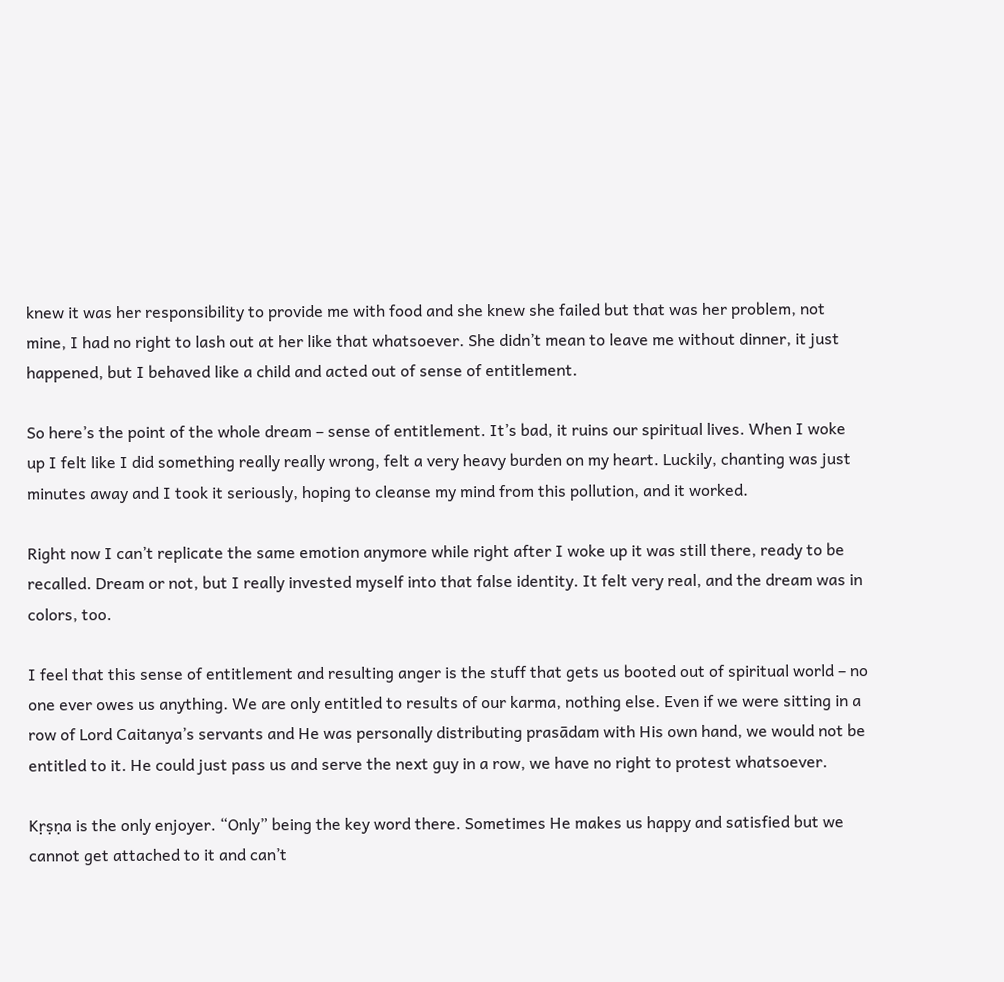knew it was her responsibility to provide me with food and she knew she failed but that was her problem, not mine, I had no right to lash out at her like that whatsoever. She didn’t mean to leave me without dinner, it just happened, but I behaved like a child and acted out of sense of entitlement.

So here’s the point of the whole dream – sense of entitlement. It’s bad, it ruins our spiritual lives. When I woke up I felt like I did something really really wrong, felt a very heavy burden on my heart. Luckily, chanting was just minutes away and I took it seriously, hoping to cleanse my mind from this pollution, and it worked.

Right now I can’t replicate the same emotion anymore while right after I woke up it was still there, ready to be recalled. Dream or not, but I really invested myself into that false identity. It felt very real, and the dream was in colors, too.

I feel that this sense of entitlement and resulting anger is the stuff that gets us booted out of spiritual world – no one ever owes us anything. We are only entitled to results of our karma, nothing else. Even if we were sitting in a row of Lord Caitanya’s servants and He was personally distributing prasādam with His own hand, we would not be entitled to it. He could just pass us and serve the next guy in a row, we have no right to protest whatsoever.

Kṛṣṇa is the only enjoyer. “Only” being the key word there. Sometimes He makes us happy and satisfied but we cannot get attached to it and can’t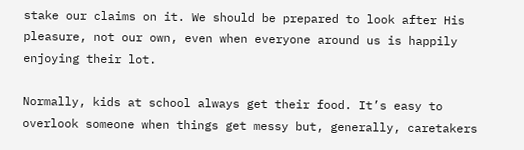stake our claims on it. We should be prepared to look after His pleasure, not our own, even when everyone around us is happily enjoying their lot.

Normally, kids at school always get their food. It’s easy to overlook someone when things get messy but, generally, caretakers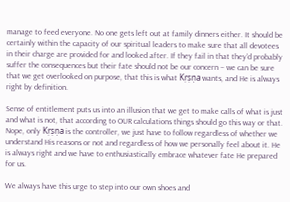manage to feed everyone. No one gets left out at family dinners either. It should be certainly within the capacity of our spiritual leaders to make sure that all devotees in their charge are provided for and looked after. If they fail in that they’d probably suffer the consequences but their fate should not be our concern – we can be sure that we get overlooked on purpose, that this is what Kṛṣṇa wants, and He is always right by definition.

Sense of entitlement puts us into an illusion that we get to make calls of what is just and what is not, that according to OUR calculations things should go this way or that. Nope, only Kṛṣṇa is the controller, we just have to follow regardless of whether we understand His reasons or not and regardless of how we personally feel about it. He is always right and we have to enthusiastically embrace whatever fate He prepared for us.

We always have this urge to step into our own shoes and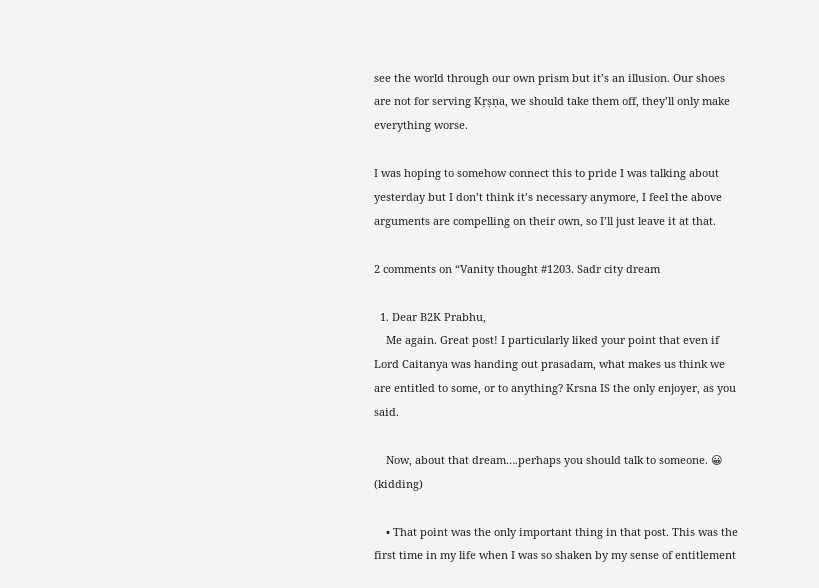see the world through our own prism but it’s an illusion. Our shoes are not for serving Kṛṣṇa, we should take them off, they’ll only make everything worse.

I was hoping to somehow connect this to pride I was talking about yesterday but I don’t think it’s necessary anymore, I feel the above arguments are compelling on their own, so I’ll just leave it at that.

2 comments on “Vanity thought #1203. Sadr city dream

  1. Dear B2K Prabhu,
    Me again. Great post! I particularly liked your point that even if Lord Caitanya was handing out prasadam, what makes us think we are entitled to some, or to anything? Krsna IS the only enjoyer, as you said.

    Now, about that dream….perhaps you should talk to someone. 😀 (kidding)

    • That point was the only important thing in that post. This was the first time in my life when I was so shaken by my sense of entitlement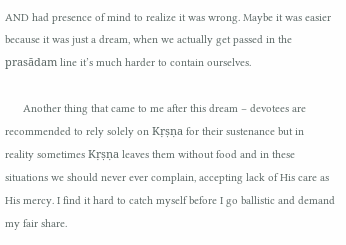AND had presence of mind to realize it was wrong. Maybe it was easier because it was just a dream, when we actually get passed in the prasādam line it’s much harder to contain ourselves.

      Another thing that came to me after this dream – devotees are recommended to rely solely on Kṛṣṇa for their sustenance but in reality sometimes Kṛṣṇa leaves them without food and in these situations we should never ever complain, accepting lack of His care as His mercy. I find it hard to catch myself before I go ballistic and demand my fair share.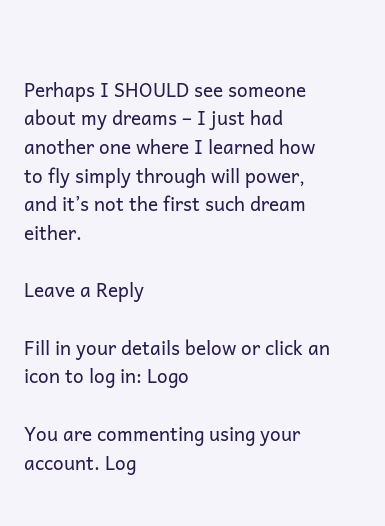Perhaps I SHOULD see someone about my dreams – I just had another one where I learned how to fly simply through will power, and it’s not the first such dream either.

Leave a Reply

Fill in your details below or click an icon to log in: Logo

You are commenting using your account. Log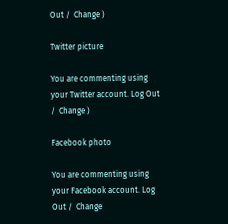Out /  Change )

Twitter picture

You are commenting using your Twitter account. Log Out /  Change )

Facebook photo

You are commenting using your Facebook account. Log Out /  Change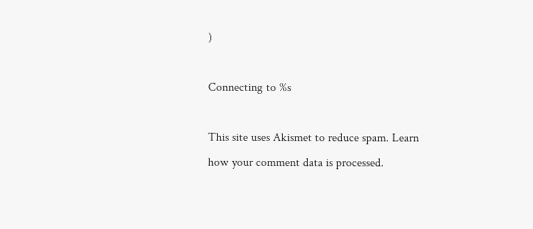)

Connecting to %s

This site uses Akismet to reduce spam. Learn how your comment data is processed.